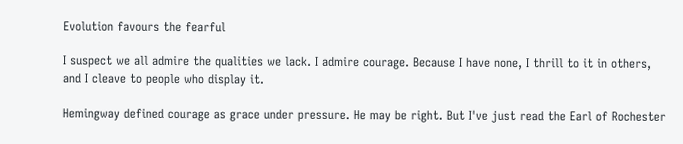Evolution favours the fearful

I suspect we all admire the qualities we lack. I admire courage. Because I have none, I thrill to it in others, and I cleave to people who display it.

Hemingway defined courage as grace under pressure. He may be right. But I've just read the Earl of Rochester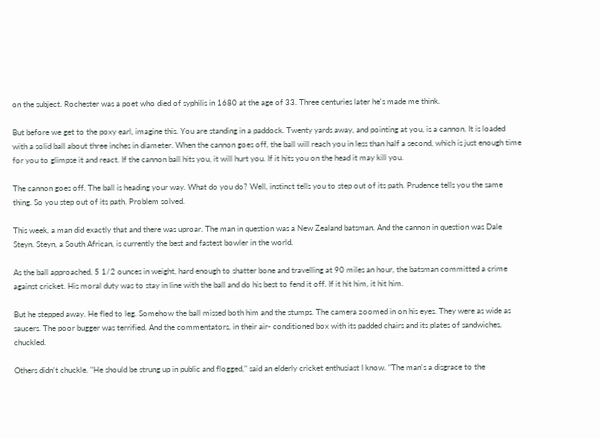on the subject. Rochester was a poet who died of syphilis in 1680 at the age of 33. Three centuries later he's made me think.

But before we get to the poxy earl, imagine this. You are standing in a paddock. Twenty yards away, and pointing at you, is a cannon. It is loaded with a solid ball about three inches in diameter. When the cannon goes off, the ball will reach you in less than half a second, which is just enough time for you to glimpse it and react. If the cannon ball hits you, it will hurt you. If it hits you on the head it may kill you.

The cannon goes off. The ball is heading your way. What do you do? Well, instinct tells you to step out of its path. Prudence tells you the same thing. So you step out of its path. Problem solved.

This week, a man did exactly that and there was uproar. The man in question was a New Zealand batsman. And the cannon in question was Dale Steyn. Steyn, a South African, is currently the best and fastest bowler in the world.

As the ball approached, 5 1/2 ounces in weight, hard enough to shatter bone and travelling at 90 miles an hour, the batsman committed a crime against cricket. His moral duty was to stay in line with the ball and do his best to fend it off. If it hit him, it hit him.

But he stepped away. He fled to leg. Somehow the ball missed both him and the stumps. The camera zoomed in on his eyes. They were as wide as saucers. The poor bugger was terrified. And the commentators, in their air- conditioned box with its padded chairs and its plates of sandwiches, chuckled.

Others didn't chuckle. "He should be strung up in public and flogged," said an elderly cricket enthusiast I know. "The man's a disgrace to the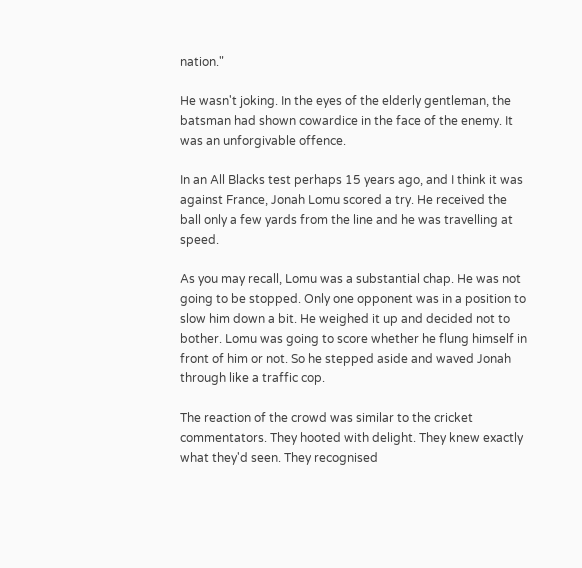nation."

He wasn't joking. In the eyes of the elderly gentleman, the batsman had shown cowardice in the face of the enemy. It was an unforgivable offence.

In an All Blacks test perhaps 15 years ago, and I think it was against France, Jonah Lomu scored a try. He received the ball only a few yards from the line and he was travelling at speed.

As you may recall, Lomu was a substantial chap. He was not going to be stopped. Only one opponent was in a position to slow him down a bit. He weighed it up and decided not to bother. Lomu was going to score whether he flung himself in front of him or not. So he stepped aside and waved Jonah through like a traffic cop.

The reaction of the crowd was similar to the cricket commentators. They hooted with delight. They knew exactly what they'd seen. They recognised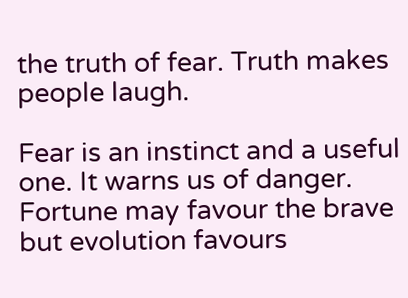the truth of fear. Truth makes people laugh.

Fear is an instinct and a useful one. It warns us of danger. Fortune may favour the brave but evolution favours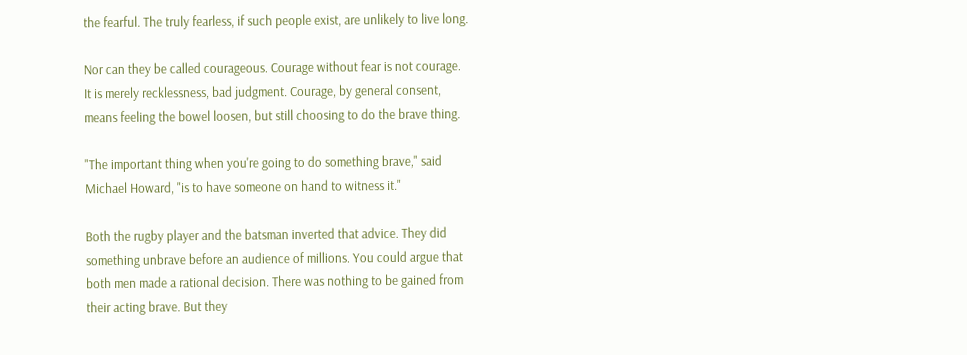the fearful. The truly fearless, if such people exist, are unlikely to live long.

Nor can they be called courageous. Courage without fear is not courage. It is merely recklessness, bad judgment. Courage, by general consent, means feeling the bowel loosen, but still choosing to do the brave thing.

"The important thing when you're going to do something brave," said Michael Howard, "is to have someone on hand to witness it."

Both the rugby player and the batsman inverted that advice. They did something unbrave before an audience of millions. You could argue that both men made a rational decision. There was nothing to be gained from their acting brave. But they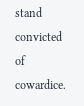stand convicted of cowardice.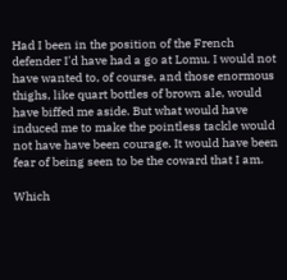Had I been in the position of the French defender I'd have had a go at Lomu. I would not have wanted to, of course, and those enormous thighs, like quart bottles of brown ale, would have biffed me aside. But what would have induced me to make the pointless tackle would not have have been courage. It would have been fear of being seen to be the coward that I am.

Which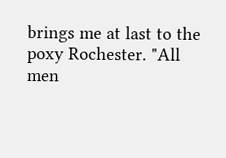brings me at last to the poxy Rochester. "All men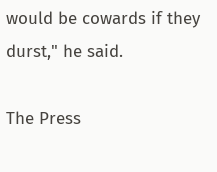would be cowards if they durst," he said.

The Press